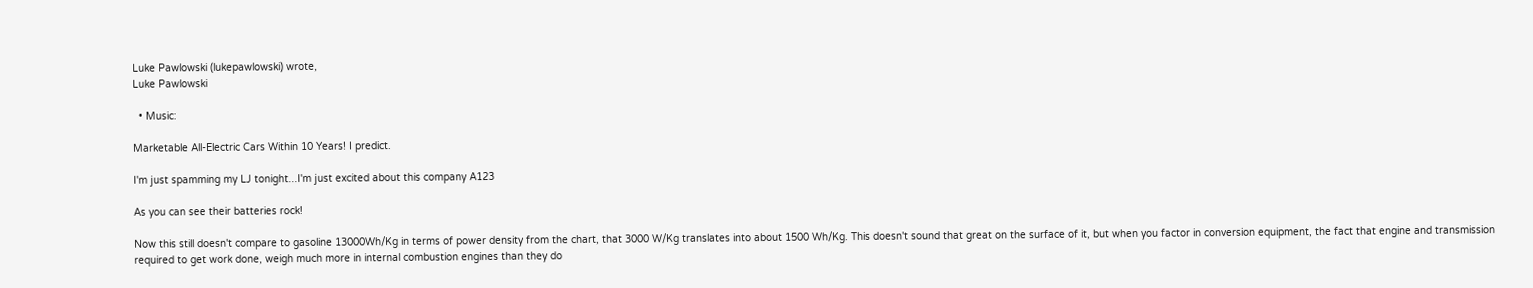Luke Pawlowski (lukepawlowski) wrote,
Luke Pawlowski

  • Music:

Marketable All-Electric Cars Within 10 Years! I predict.

I'm just spamming my LJ tonight...I'm just excited about this company A123

As you can see their batteries rock!

Now this still doesn't compare to gasoline 13000Wh/Kg in terms of power density from the chart, that 3000 W/Kg translates into about 1500 Wh/Kg. This doesn't sound that great on the surface of it, but when you factor in conversion equipment, the fact that engine and transmission required to get work done, weigh much more in internal combustion engines than they do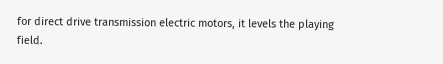for direct drive transmission electric motors, it levels the playing field.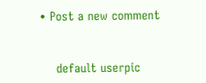• Post a new comment


    default userpic